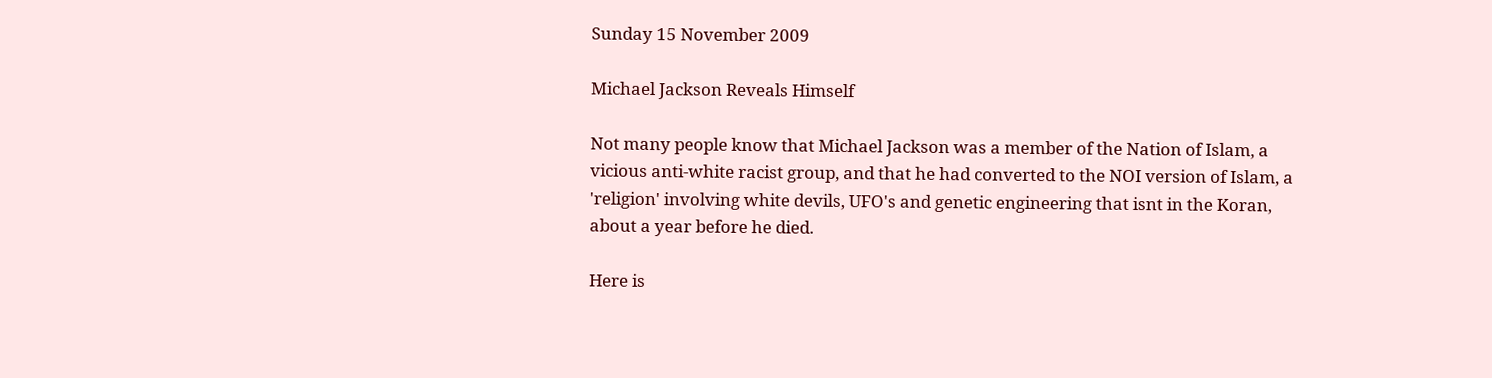Sunday 15 November 2009

Michael Jackson Reveals Himself

Not many people know that Michael Jackson was a member of the Nation of Islam, a vicious anti-white racist group, and that he had converted to the NOI version of Islam, a 'religion' involving white devils, UFO's and genetic engineering that isnt in the Koran, about a year before he died.

Here is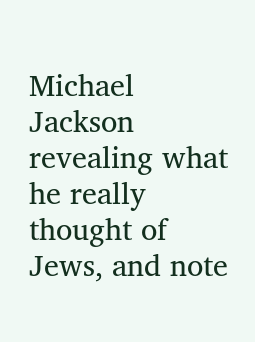Michael Jackson revealing what he really thought of Jews, and note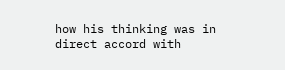how his thinking was in direct accord with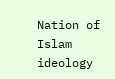Nation of Islam ideology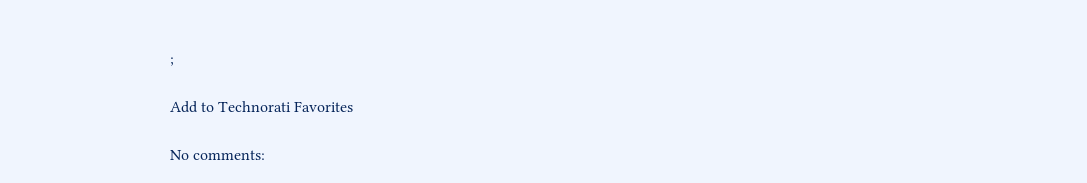;

Add to Technorati Favorites

No comments: